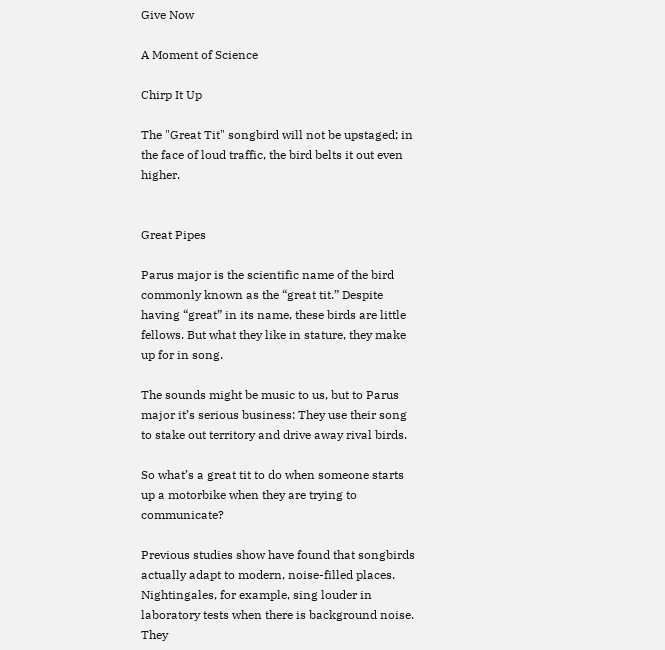Give Now

A Moment of Science

Chirp It Up

The "Great Tit" songbird will not be upstaged; in the face of loud traffic, the bird belts it out even higher.


Great Pipes

Parus major is the scientific name of the bird commonly known as the “great tit.” Despite having “great” in its name, these birds are little fellows. But what they like in stature, they make up for in song.

The sounds might be music to us, but to Parus major it’s serious business: They use their song to stake out territory and drive away rival birds.

So what’s a great tit to do when someone starts up a motorbike when they are trying to communicate?

Previous studies show have found that songbirds actually adapt to modern, noise-filled places. Nightingales, for example, sing louder in laboratory tests when there is background noise. They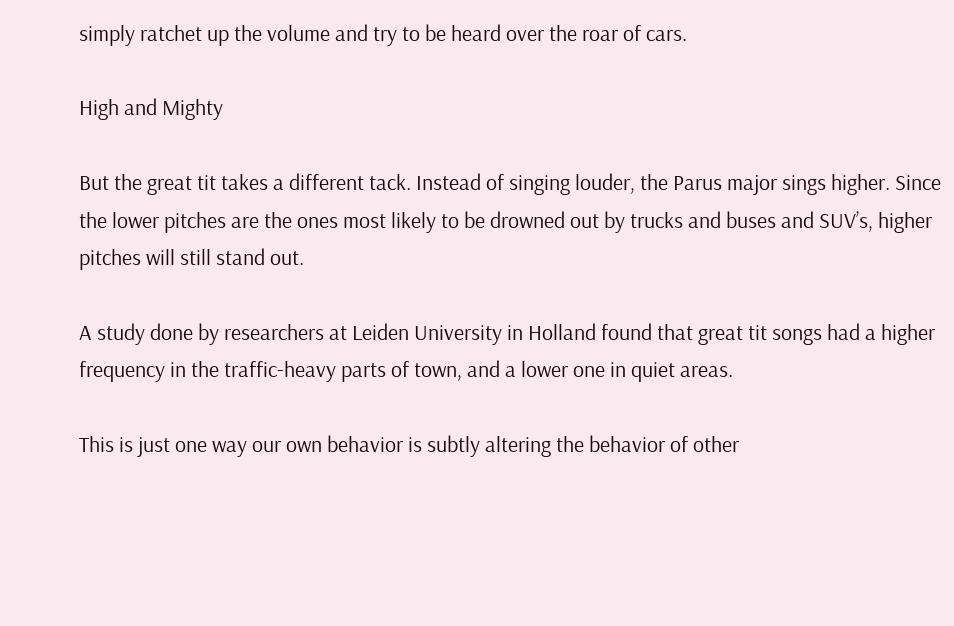simply ratchet up the volume and try to be heard over the roar of cars.

High and Mighty

But the great tit takes a different tack. Instead of singing louder, the Parus major sings higher. Since the lower pitches are the ones most likely to be drowned out by trucks and buses and SUV’s, higher pitches will still stand out.

A study done by researchers at Leiden University in Holland found that great tit songs had a higher frequency in the traffic-heavy parts of town, and a lower one in quiet areas.

This is just one way our own behavior is subtly altering the behavior of other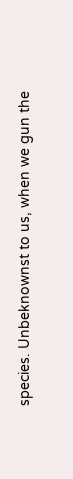species. Unbeknownst to us, when we gun the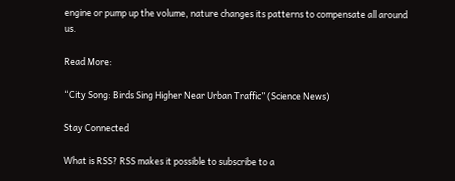engine or pump up the volume, nature changes its patterns to compensate all around us.

Read More:

“City Song: Birds Sing Higher Near Urban Traffic” (Science News)

Stay Connected

What is RSS? RSS makes it possible to subscribe to a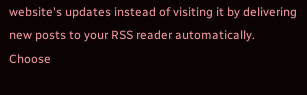website's updates instead of visiting it by delivering new posts to your RSS reader automatically. Choose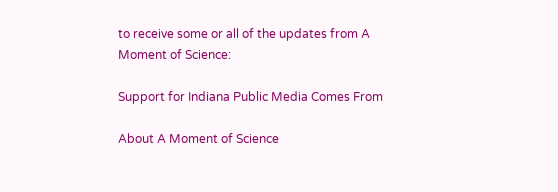to receive some or all of the updates from A Moment of Science:

Support for Indiana Public Media Comes From

About A Moment of Science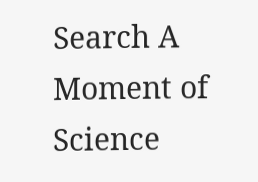Search A Moment of Science